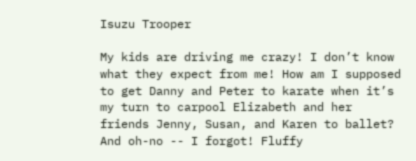Isuzu Trooper

My kids are driving me crazy! I don’t know what they expect from me! How am I supposed to get Danny and Peter to karate when it’s my turn to carpool Elizabeth and her friends Jenny, Susan, and Karen to ballet? And oh-no -- I forgot! Fluffy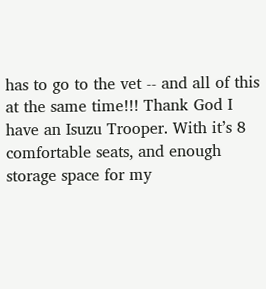has to go to the vet -- and all of this at the same time!!! Thank God I have an Isuzu Trooper. With it’s 8 comfortable seats, and enough storage space for my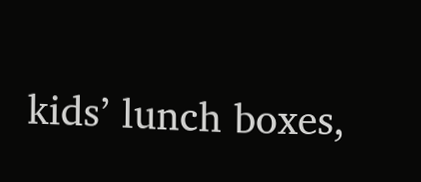kids’ lunch boxes,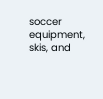soccer equipment, skis, and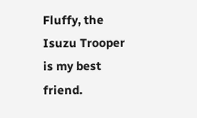Fluffy, the Isuzu Trooper is my best friend.